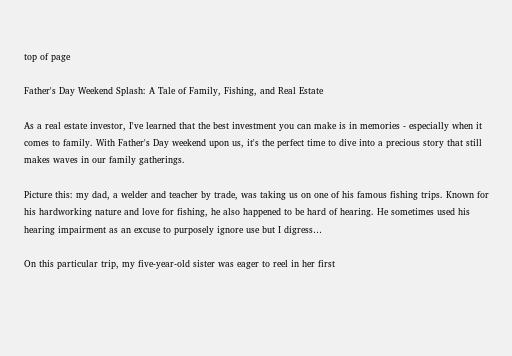top of page

Father's Day Weekend Splash: A Tale of Family, Fishing, and Real Estate

As a real estate investor, I've learned that the best investment you can make is in memories - especially when it comes to family. With Father's Day weekend upon us, it's the perfect time to dive into a precious story that still makes waves in our family gatherings.

Picture this: my dad, a welder and teacher by trade, was taking us on one of his famous fishing trips. Known for his hardworking nature and love for fishing, he also happened to be hard of hearing. He sometimes used his hearing impairment as an excuse to purposely ignore use but I digress…

On this particular trip, my five-year-old sister was eager to reel in her first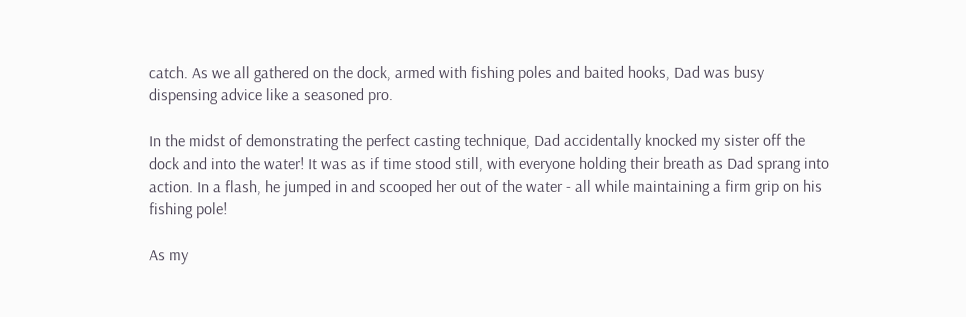catch. As we all gathered on the dock, armed with fishing poles and baited hooks, Dad was busy dispensing advice like a seasoned pro.

In the midst of demonstrating the perfect casting technique, Dad accidentally knocked my sister off the dock and into the water! It was as if time stood still, with everyone holding their breath as Dad sprang into action. In a flash, he jumped in and scooped her out of the water - all while maintaining a firm grip on his fishing pole!

As my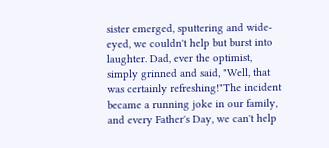sister emerged, sputtering and wide-eyed, we couldn't help but burst into laughter. Dad, ever the optimist, simply grinned and said, "Well, that was certainly refreshing!"The incident became a running joke in our family, and every Father's Day, we can't help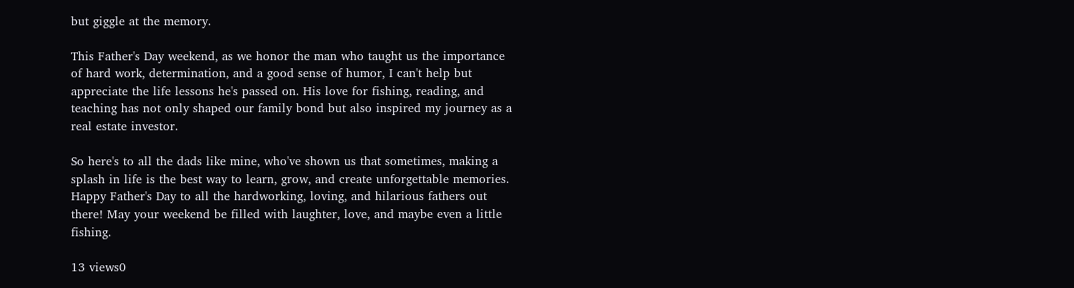but giggle at the memory.

This Father's Day weekend, as we honor the man who taught us the importance of hard work, determination, and a good sense of humor, I can't help but appreciate the life lessons he's passed on. His love for fishing, reading, and teaching has not only shaped our family bond but also inspired my journey as a real estate investor.

So here's to all the dads like mine, who've shown us that sometimes, making a splash in life is the best way to learn, grow, and create unforgettable memories. Happy Father's Day to all the hardworking, loving, and hilarious fathers out there! May your weekend be filled with laughter, love, and maybe even a little fishing.

13 views0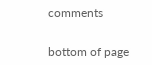comments


bottom of page